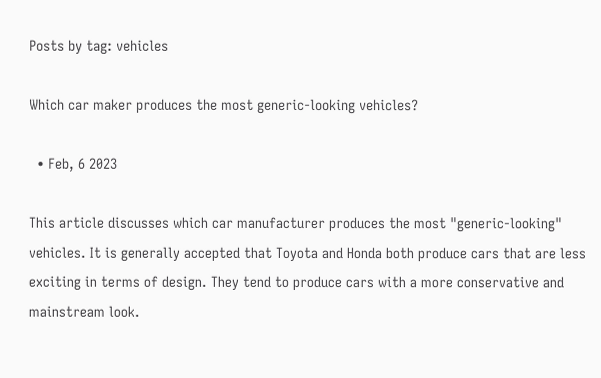Posts by tag: vehicles

Which car maker produces the most generic-looking vehicles?

  • Feb, 6 2023

This article discusses which car manufacturer produces the most "generic-looking" vehicles. It is generally accepted that Toyota and Honda both produce cars that are less exciting in terms of design. They tend to produce cars with a more conservative and mainstream look.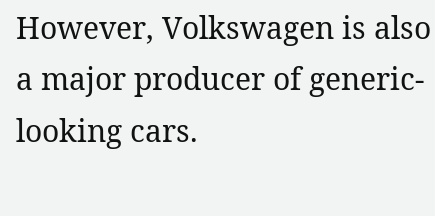However, Volkswagen is also a major producer of generic-looking cars.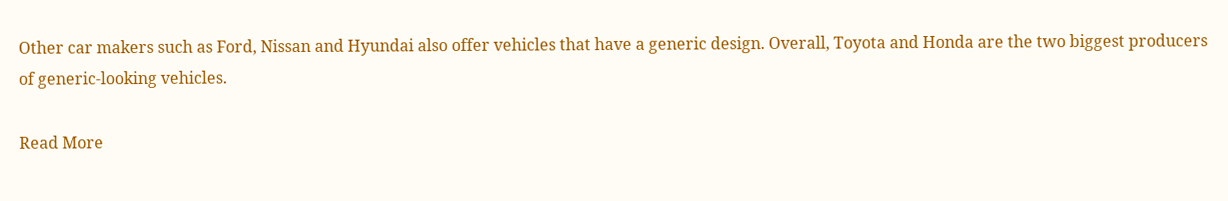Other car makers such as Ford, Nissan and Hyundai also offer vehicles that have a generic design. Overall, Toyota and Honda are the two biggest producers of generic-looking vehicles.

Read More